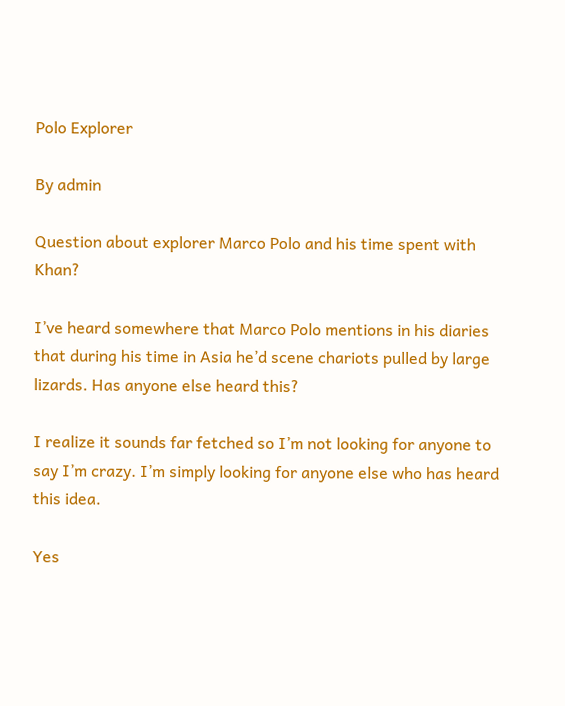Polo Explorer

By admin

Question about explorer Marco Polo and his time spent with Khan?

I’ve heard somewhere that Marco Polo mentions in his diaries that during his time in Asia he’d scene chariots pulled by large lizards. Has anyone else heard this?

I realize it sounds far fetched so I’m not looking for anyone to say I’m crazy. I’m simply looking for anyone else who has heard this idea.

Yes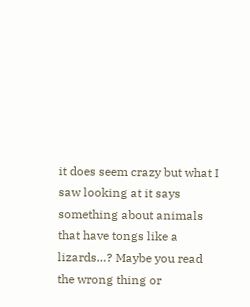it does seem crazy but what I saw looking at it says something about animals that have tongs like a lizards…? Maybe you read the wrong thing or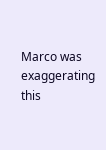Marco was exaggerating this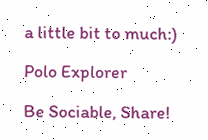a little bit to much:)

Polo Explorer

Be Sociable, Share!